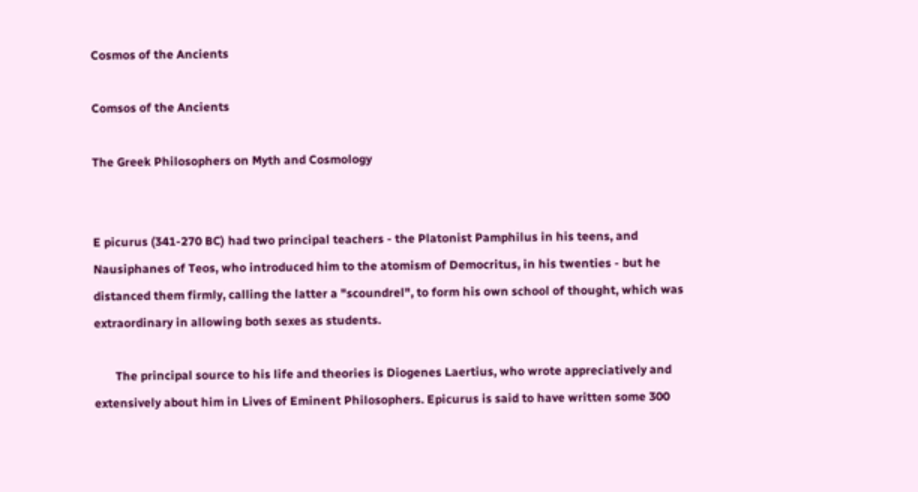Cosmos of the Ancients

Comsos of the Ancients

The Greek Philosophers on Myth and Cosmology


E picurus (341-270 BC) had two principal teachers - the Platonist Pamphilus in his teens, and Nausiphanes of Teos, who introduced him to the atomism of Democritus, in his twenties - but he distanced them firmly, calling the latter a "scoundrel", to form his own school of thought, which was extraordinary in allowing both sexes as students.

       The principal source to his life and theories is Diogenes Laertius, who wrote appreciatively and extensively about him in Lives of Eminent Philosophers. Epicurus is said to have written some 300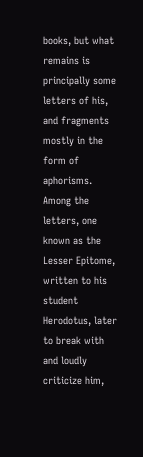books, but what remains is principally some letters of his, and fragments mostly in the form of aphorisms. Among the letters, one known as the Lesser Epitome, written to his student Herodotus, later to break with and loudly criticize him,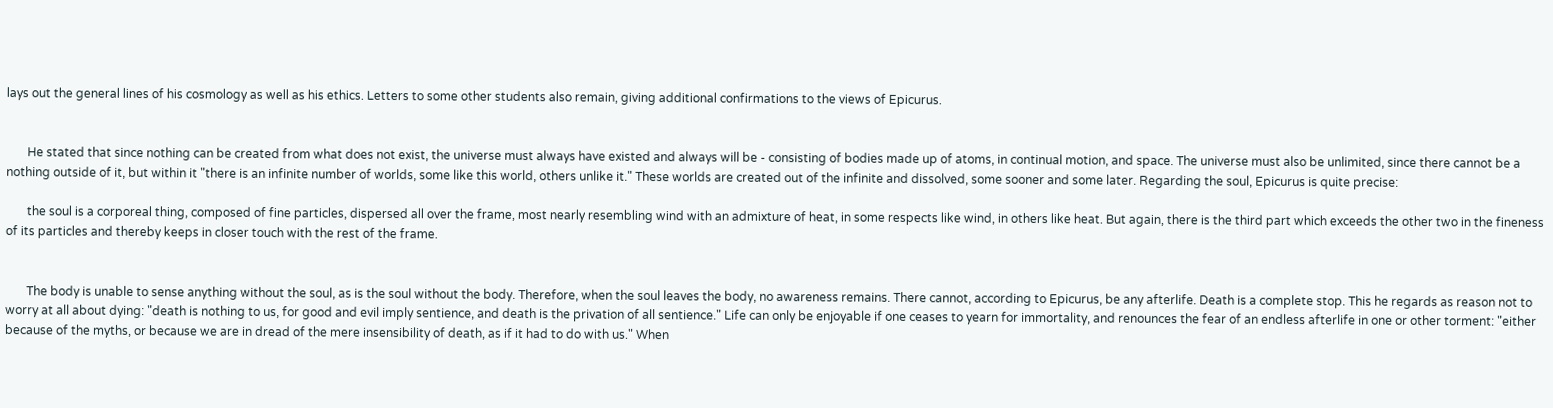lays out the general lines of his cosmology as well as his ethics. Letters to some other students also remain, giving additional confirmations to the views of Epicurus.


       He stated that since nothing can be created from what does not exist, the universe must always have existed and always will be - consisting of bodies made up of atoms, in continual motion, and space. The universe must also be unlimited, since there cannot be a nothing outside of it, but within it "there is an infinite number of worlds, some like this world, others unlike it." These worlds are created out of the infinite and dissolved, some sooner and some later. Regarding the soul, Epicurus is quite precise:

       the soul is a corporeal thing, composed of fine particles, dispersed all over the frame, most nearly resembling wind with an admixture of heat, in some respects like wind, in others like heat. But again, there is the third part which exceeds the other two in the fineness of its particles and thereby keeps in closer touch with the rest of the frame.


       The body is unable to sense anything without the soul, as is the soul without the body. Therefore, when the soul leaves the body, no awareness remains. There cannot, according to Epicurus, be any afterlife. Death is a complete stop. This he regards as reason not to worry at all about dying: "death is nothing to us, for good and evil imply sentience, and death is the privation of all sentience." Life can only be enjoyable if one ceases to yearn for immortality, and renounces the fear of an endless afterlife in one or other torment: "either because of the myths, or because we are in dread of the mere insensibility of death, as if it had to do with us." When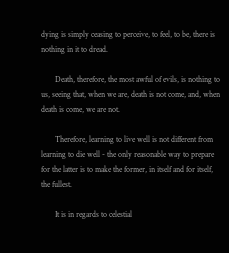dying is simply ceasing to perceive, to feel, to be, there is nothing in it to dread.

       Death, therefore, the most awful of evils, is nothing to us, seeing that, when we are, death is not come, and, when death is come, we are not.

       Therefore, learning to live well is not different from learning to die well - the only reasonable way to prepare for the latter is to make the former, in itself and for itself, the fullest.

       It is in regards to celestial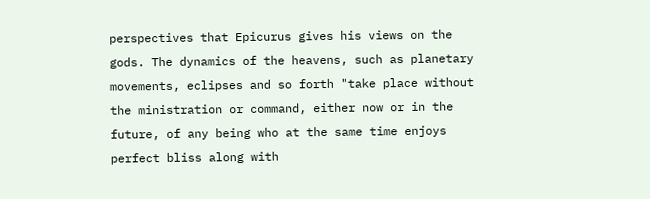perspectives that Epicurus gives his views on the gods. The dynamics of the heavens, such as planetary movements, eclipses and so forth "take place without the ministration or command, either now or in the future, of any being who at the same time enjoys perfect bliss along with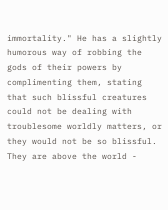immortality." He has a slightly humorous way of robbing the gods of their powers by complimenting them, stating that such blissful creatures could not be dealing with troublesome worldly matters, or they would not be so blissful. They are above the world -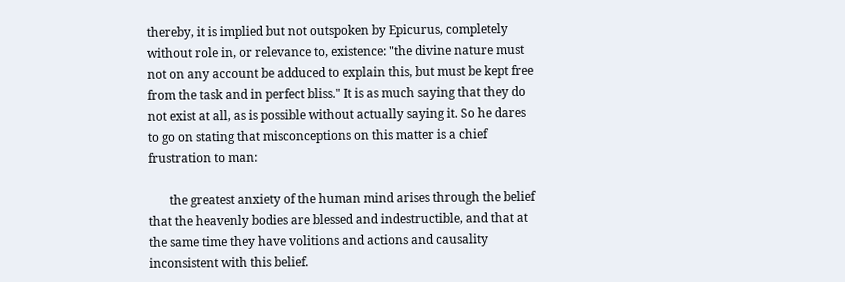thereby, it is implied but not outspoken by Epicurus, completely without role in, or relevance to, existence: "the divine nature must not on any account be adduced to explain this, but must be kept free from the task and in perfect bliss." It is as much saying that they do not exist at all, as is possible without actually saying it. So he dares to go on stating that misconceptions on this matter is a chief frustration to man:

       the greatest anxiety of the human mind arises through the belief that the heavenly bodies are blessed and indestructible, and that at the same time they have volitions and actions and causality inconsistent with this belief.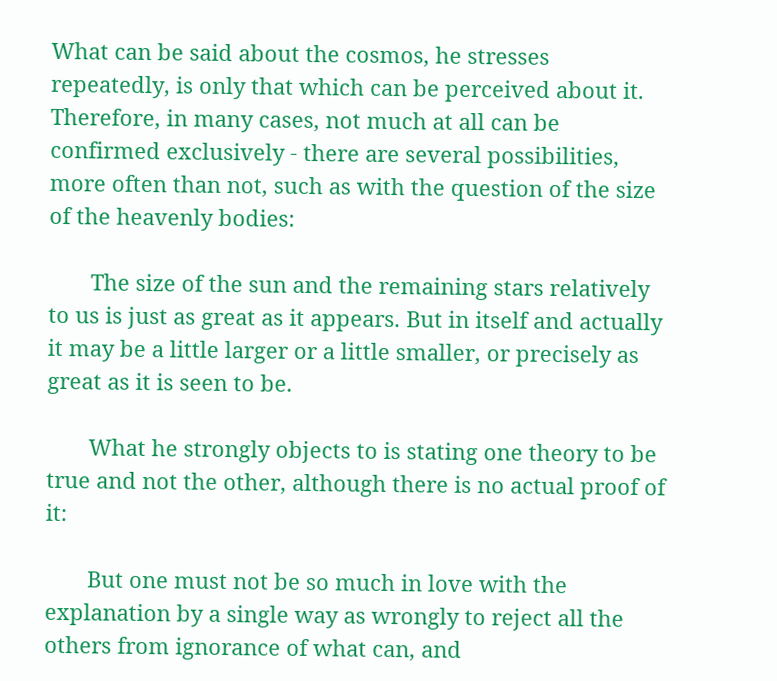What can be said about the cosmos, he stresses repeatedly, is only that which can be perceived about it. Therefore, in many cases, not much at all can be confirmed exclusively - there are several possibilities, more often than not, such as with the question of the size of the heavenly bodies:

       The size of the sun and the remaining stars relatively to us is just as great as it appears. But in itself and actually it may be a little larger or a little smaller, or precisely as great as it is seen to be.

       What he strongly objects to is stating one theory to be true and not the other, although there is no actual proof of it:

       But one must not be so much in love with the explanation by a single way as wrongly to reject all the others from ignorance of what can, and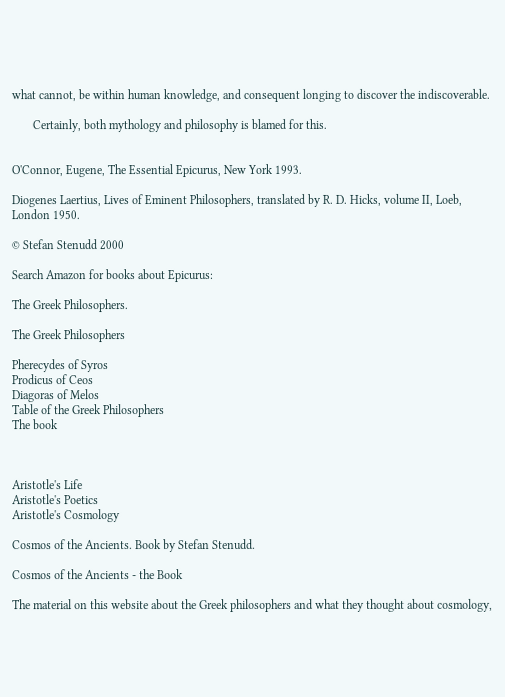what cannot, be within human knowledge, and consequent longing to discover the indiscoverable.

       Certainly, both mythology and philosophy is blamed for this.


O'Connor, Eugene, The Essential Epicurus, New York 1993.

Diogenes Laertius, Lives of Eminent Philosophers, translated by R. D. Hicks, volume II, Loeb, London 1950.

© Stefan Stenudd 2000

Search Amazon for books about Epicurus:

The Greek Philosophers.

The Greek Philosophers

Pherecydes of Syros
Prodicus of Ceos
Diagoras of Melos
Table of the Greek Philosophers
The book



Aristotle's Life
Aristotle's Poetics
Aristotle's Cosmology

Cosmos of the Ancients. Book by Stefan Stenudd.

Cosmos of the Ancients - the Book

The material on this website about the Greek philosophers and what they thought about cosmology,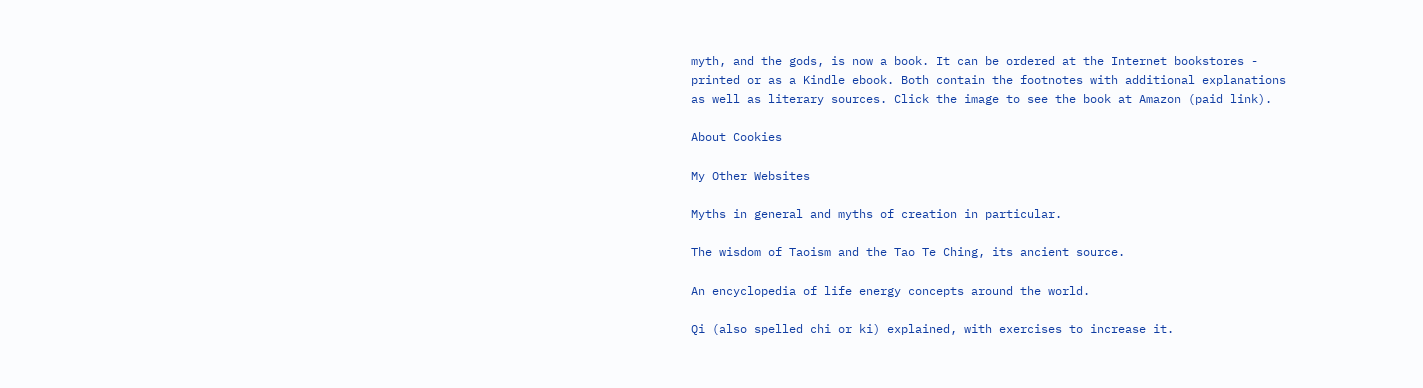myth, and the gods, is now a book. It can be ordered at the Internet bookstores - printed or as a Kindle ebook. Both contain the footnotes with additional explanations as well as literary sources. Click the image to see the book at Amazon (paid link).

About Cookies

My Other Websites

Myths in general and myths of creation in particular.

The wisdom of Taoism and the Tao Te Ching, its ancient source.

An encyclopedia of life energy concepts around the world.

Qi (also spelled chi or ki) explained, with exercises to increase it.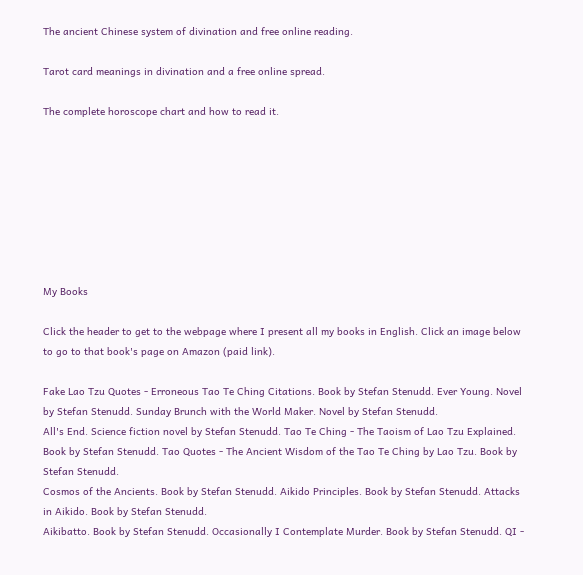The ancient Chinese system of divination and free online reading.

Tarot card meanings in divination and a free online spread.

The complete horoscope chart and how to read it.








My Books

Click the header to get to the webpage where I present all my books in English. Click an image below to go to that book's page on Amazon (paid link).

Fake Lao Tzu Quotes - Erroneous Tao Te Ching Citations. Book by Stefan Stenudd. Ever Young. Novel by Stefan Stenudd. Sunday Brunch with the World Maker. Novel by Stefan Stenudd.
All's End. Science fiction novel by Stefan Stenudd. Tao Te Ching - The Taoism of Lao Tzu Explained. Book by Stefan Stenudd. Tao Quotes - The Ancient Wisdom of the Tao Te Ching by Lao Tzu. Book by Stefan Stenudd.
Cosmos of the Ancients. Book by Stefan Stenudd. Aikido Principles. Book by Stefan Stenudd. Attacks in Aikido. Book by Stefan Stenudd.
Aikibatto. Book by Stefan Stenudd. Occasionally I Contemplate Murder. Book by Stefan Stenudd. QI -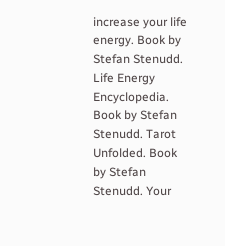increase your life energy. Book by Stefan Stenudd.
Life Energy Encyclopedia. Book by Stefan Stenudd. Tarot Unfolded. Book by Stefan Stenudd. Your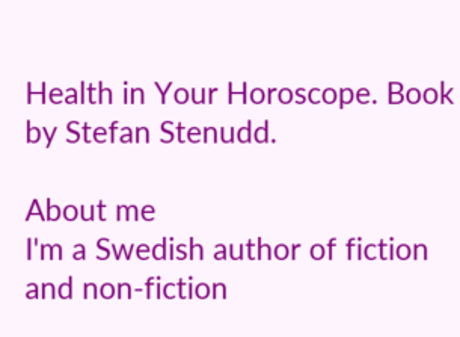Health in Your Horoscope. Book by Stefan Stenudd.

About me
I'm a Swedish author of fiction and non-fiction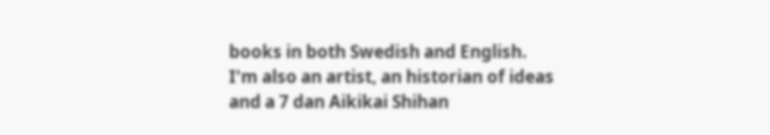books in both Swedish and English. I'm also an artist, an historian of ideas and a 7 dan Aikikai Shihan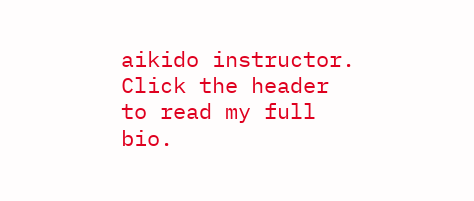aikido instructor. Click the header to read my full bio.